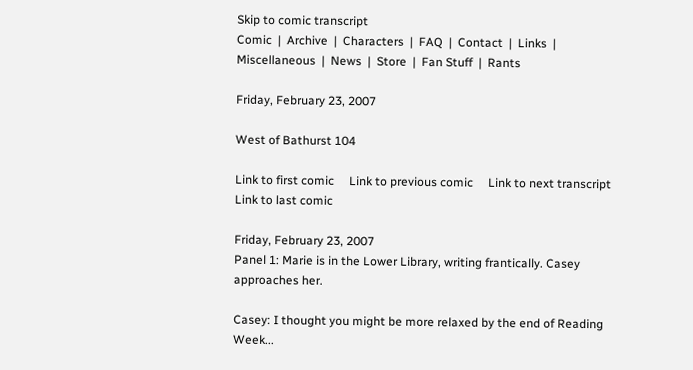Skip to comic transcript
Comic  |  Archive  |  Characters  |  FAQ  |  Contact  |  Links  |  Miscellaneous  |  News  |  Store  |  Fan Stuff  |  Rants

Friday, February 23, 2007

West of Bathurst 104

Link to first comic     Link to previous comic     Link to next transcript     Link to last comic

Friday, February 23, 2007
Panel 1: Marie is in the Lower Library, writing frantically. Casey approaches her.

Casey: I thought you might be more relaxed by the end of Reading Week...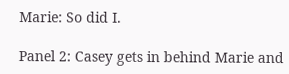Marie: So did I.

Panel 2: Casey gets in behind Marie and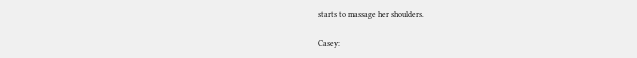starts to massage her shoulders.

Casey: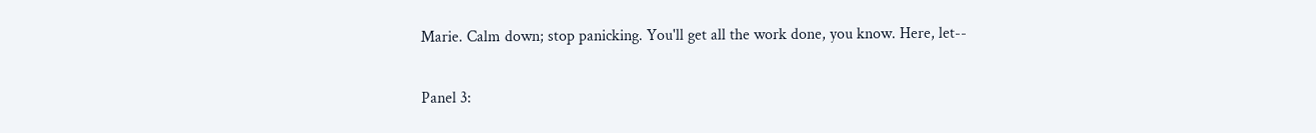Marie. Calm down; stop panicking. You'll get all the work done, you know. Here, let--

Panel 3: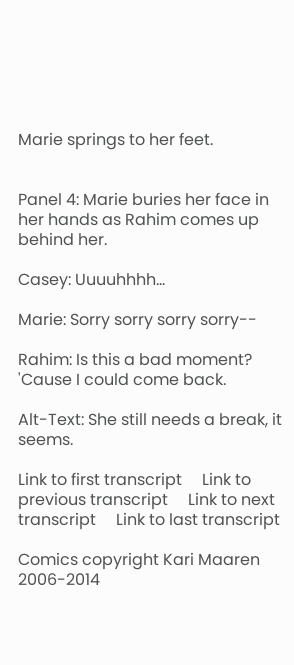Marie springs to her feet.


Panel 4: Marie buries her face in her hands as Rahim comes up behind her.

Casey: Uuuuhhhh...

Marie: Sorry sorry sorry sorry--

Rahim: Is this a bad moment? 'Cause I could come back.

Alt-Text: She still needs a break, it seems.

Link to first transcript     Link to previous transcript     Link to next transcript     Link to last transcript

Comics copyright Kari Maaren 2006-2014